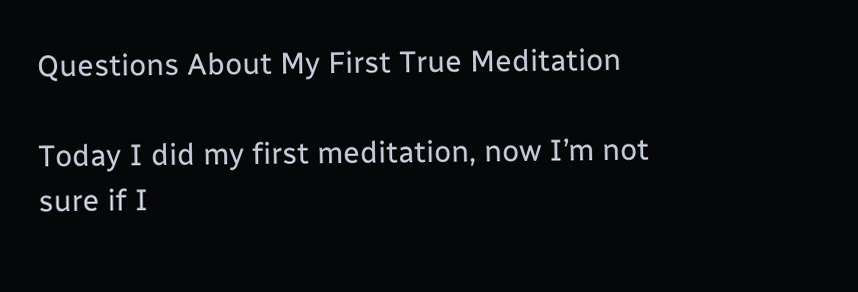Questions About My First True Meditation

Today I did my first meditation, now I’m not sure if I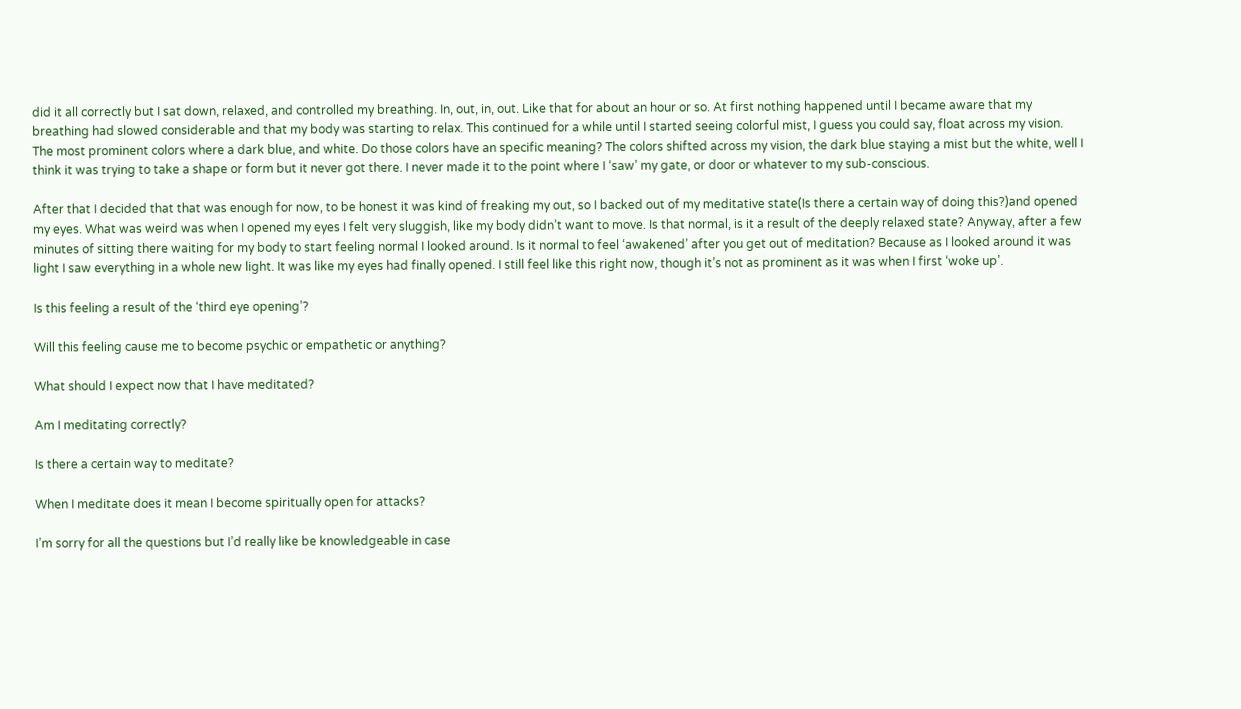did it all correctly but I sat down, relaxed, and controlled my breathing. In, out, in, out. Like that for about an hour or so. At first nothing happened until I became aware that my breathing had slowed considerable and that my body was starting to relax. This continued for a while until I started seeing colorful mist, I guess you could say, float across my vision. The most prominent colors where a dark blue, and white. Do those colors have an specific meaning? The colors shifted across my vision, the dark blue staying a mist but the white, well I think it was trying to take a shape or form but it never got there. I never made it to the point where I ‘saw’ my gate, or door or whatever to my sub-conscious.

After that I decided that that was enough for now, to be honest it was kind of freaking my out, so I backed out of my meditative state(Is there a certain way of doing this?)and opened my eyes. What was weird was when I opened my eyes I felt very sluggish, like my body didn’t want to move. Is that normal, is it a result of the deeply relaxed state? Anyway, after a few minutes of sitting there waiting for my body to start feeling normal I looked around. Is it normal to feel ‘awakened’ after you get out of meditation? Because as I looked around it was light I saw everything in a whole new light. It was like my eyes had finally opened. I still feel like this right now, though it’s not as prominent as it was when I first ‘woke up’.

Is this feeling a result of the ‘third eye opening’?

Will this feeling cause me to become psychic or empathetic or anything?

What should I expect now that I have meditated?

Am I meditating correctly?

Is there a certain way to meditate?

When I meditate does it mean I become spiritually open for attacks?

I’m sorry for all the questions but I’d really like be knowledgeable in case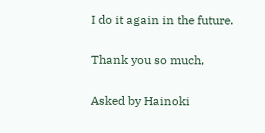I do it again in the future.

Thank you so much,

Asked by Hainoki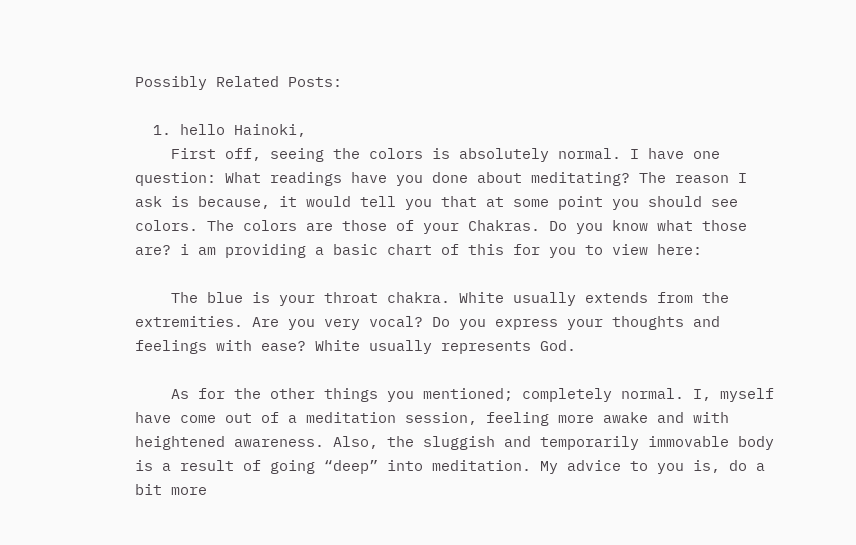Possibly Related Posts:

  1. hello Hainoki,
    First off, seeing the colors is absolutely normal. I have one question: What readings have you done about meditating? The reason I ask is because, it would tell you that at some point you should see colors. The colors are those of your Chakras. Do you know what those are? i am providing a basic chart of this for you to view here:

    The blue is your throat chakra. White usually extends from the extremities. Are you very vocal? Do you express your thoughts and feelings with ease? White usually represents God.

    As for the other things you mentioned; completely normal. I, myself have come out of a meditation session, feeling more awake and with heightened awareness. Also, the sluggish and temporarily immovable body is a result of going “deep” into meditation. My advice to you is, do a bit more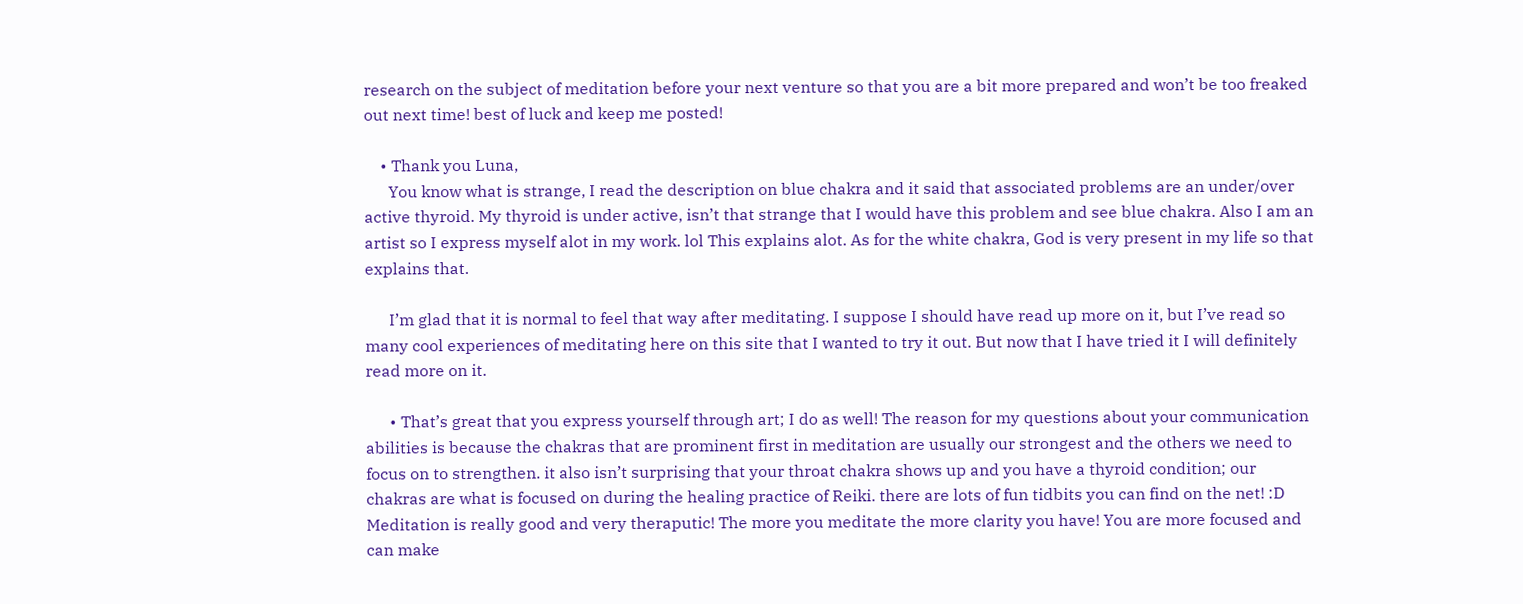research on the subject of meditation before your next venture so that you are a bit more prepared and won’t be too freaked out next time! best of luck and keep me posted!

    • Thank you Luna,
      You know what is strange, I read the description on blue chakra and it said that associated problems are an under/over active thyroid. My thyroid is under active, isn’t that strange that I would have this problem and see blue chakra. Also I am an artist so I express myself alot in my work. lol This explains alot. As for the white chakra, God is very present in my life so that explains that.

      I’m glad that it is normal to feel that way after meditating. I suppose I should have read up more on it, but I’ve read so many cool experiences of meditating here on this site that I wanted to try it out. But now that I have tried it I will definitely read more on it.

      • That’s great that you express yourself through art; I do as well! The reason for my questions about your communication abilities is because the chakras that are prominent first in meditation are usually our strongest and the others we need to focus on to strengthen. it also isn’t surprising that your throat chakra shows up and you have a thyroid condition; our chakras are what is focused on during the healing practice of Reiki. there are lots of fun tidbits you can find on the net! :D Meditation is really good and very theraputic! The more you meditate the more clarity you have! You are more focused and can make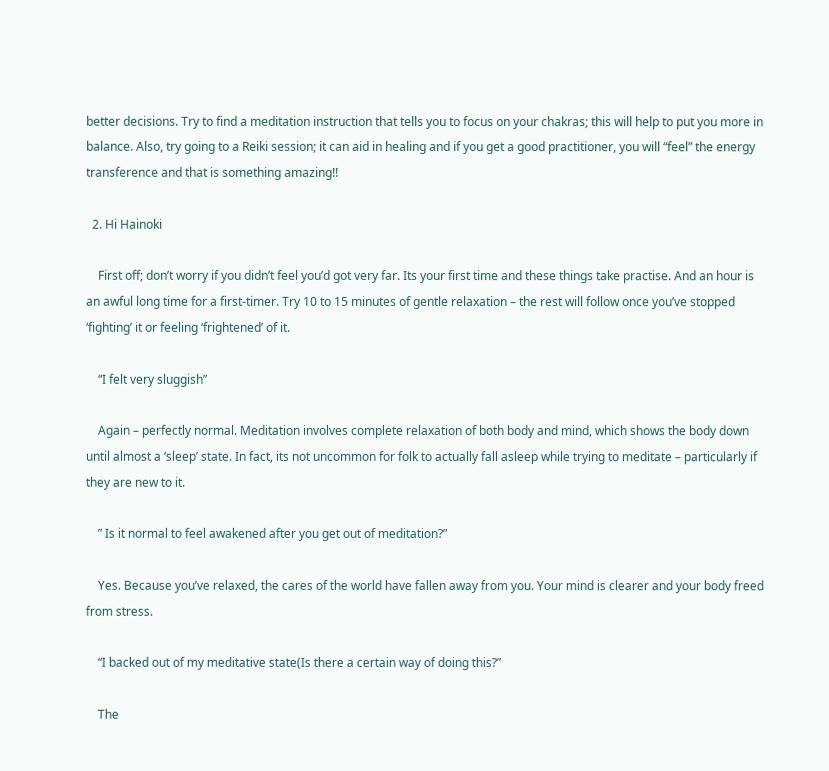better decisions. Try to find a meditation instruction that tells you to focus on your chakras; this will help to put you more in balance. Also, try going to a Reiki session; it can aid in healing and if you get a good practitioner, you will “feel” the energy transference and that is something amazing!!

  2. Hi Hainoki

    First off; don’t worry if you didn’t feel you’d got very far. Its your first time and these things take practise. And an hour is an awful long time for a first-timer. Try 10 to 15 minutes of gentle relaxation – the rest will follow once you’ve stopped ‘fighting’ it or feeling ‘frightened’ of it.

    “I felt very sluggish”

    Again – perfectly normal. Meditation involves complete relaxation of both body and mind, which shows the body down until almost a ‘sleep’ state. In fact, its not uncommon for folk to actually fall asleep while trying to meditate – particularly if they are new to it.

    ” Is it normal to feel awakened after you get out of meditation?”

    Yes. Because you’ve relaxed, the cares of the world have fallen away from you. Your mind is clearer and your body freed from stress.

    “I backed out of my meditative state(Is there a certain way of doing this?”

    The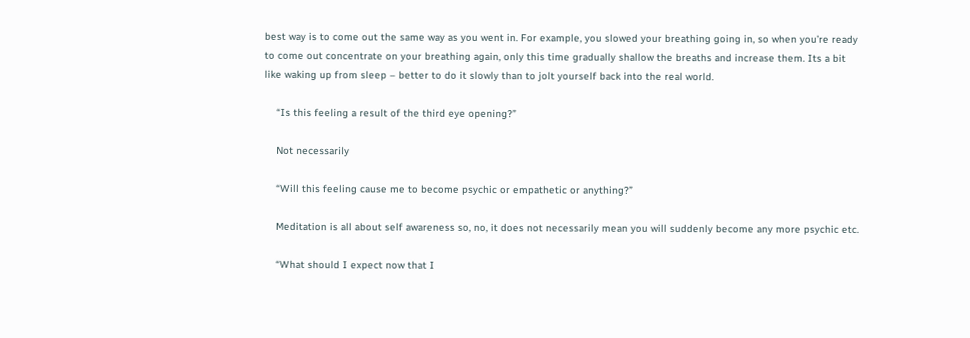best way is to come out the same way as you went in. For example, you slowed your breathing going in, so when you’re ready to come out concentrate on your breathing again, only this time gradually shallow the breaths and increase them. Its a bit like waking up from sleep – better to do it slowly than to jolt yourself back into the real world.

    “Is this feeling a result of the third eye opening?”

    Not necessarily

    “Will this feeling cause me to become psychic or empathetic or anything?”

    Meditation is all about self awareness so, no, it does not necessarily mean you will suddenly become any more psychic etc.

    “What should I expect now that I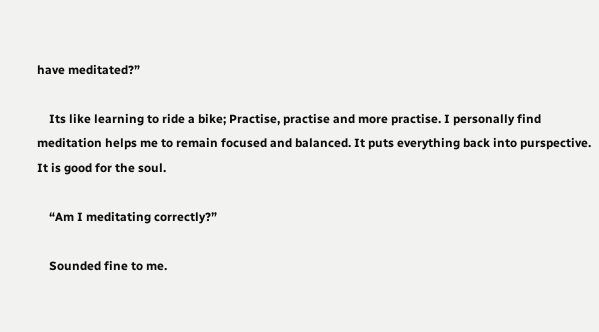have meditated?”

    Its like learning to ride a bike; Practise, practise and more practise. I personally find meditation helps me to remain focused and balanced. It puts everything back into purspective. It is good for the soul.

    “Am I meditating correctly?”

    Sounded fine to me.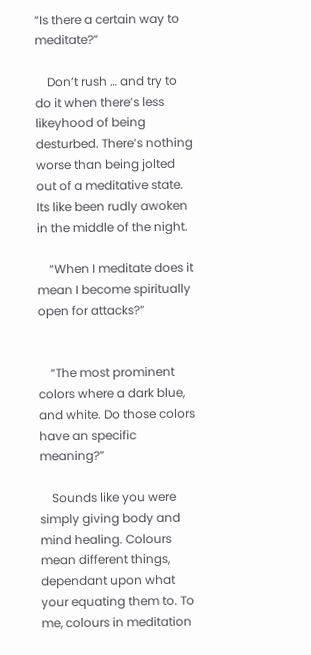“Is there a certain way to meditate?”

    Don’t rush … and try to do it when there’s less likeyhood of being desturbed. There’s nothing worse than being jolted out of a meditative state. Its like been rudly awoken in the middle of the night.

    “When I meditate does it mean I become spiritually open for attacks?”


    “The most prominent colors where a dark blue, and white. Do those colors have an specific meaning?”

    Sounds like you were simply giving body and mind healing. Colours mean different things, dependant upon what your equating them to. To me, colours in meditation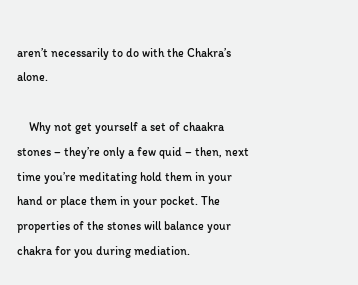aren’t necessarily to do with the Chakra’s alone.

    Why not get yourself a set of chaakra stones – they’re only a few quid – then, next time you’re meditating hold them in your hand or place them in your pocket. The properties of the stones will balance your chakra for you during mediation.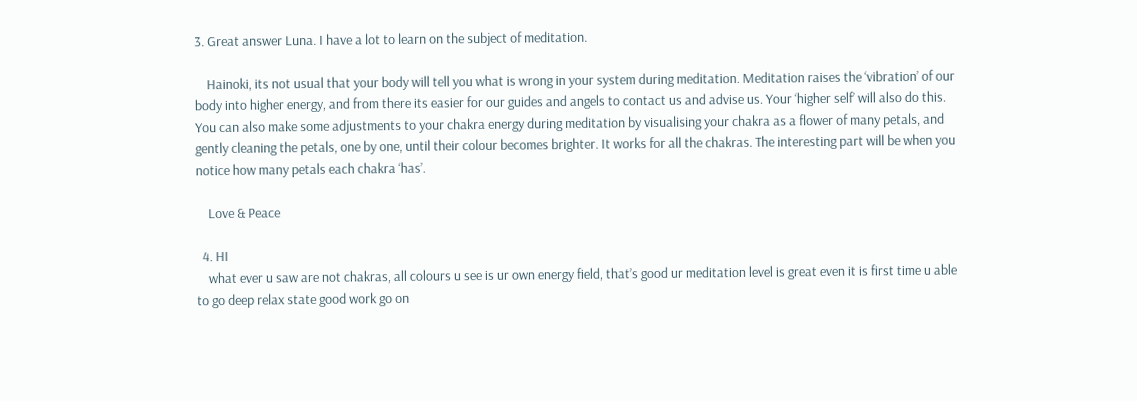3. Great answer Luna. I have a lot to learn on the subject of meditation.

    Hainoki, its not usual that your body will tell you what is wrong in your system during meditation. Meditation raises the ‘vibration’ of our body into higher energy, and from there its easier for our guides and angels to contact us and advise us. Your ‘higher self’ will also do this. You can also make some adjustments to your chakra energy during meditation by visualising your chakra as a flower of many petals, and gently cleaning the petals, one by one, until their colour becomes brighter. It works for all the chakras. The interesting part will be when you notice how many petals each chakra ‘has’.

    Love & Peace

  4. HI
    what ever u saw are not chakras, all colours u see is ur own energy field, that’s good ur meditation level is great even it is first time u able to go deep relax state good work go on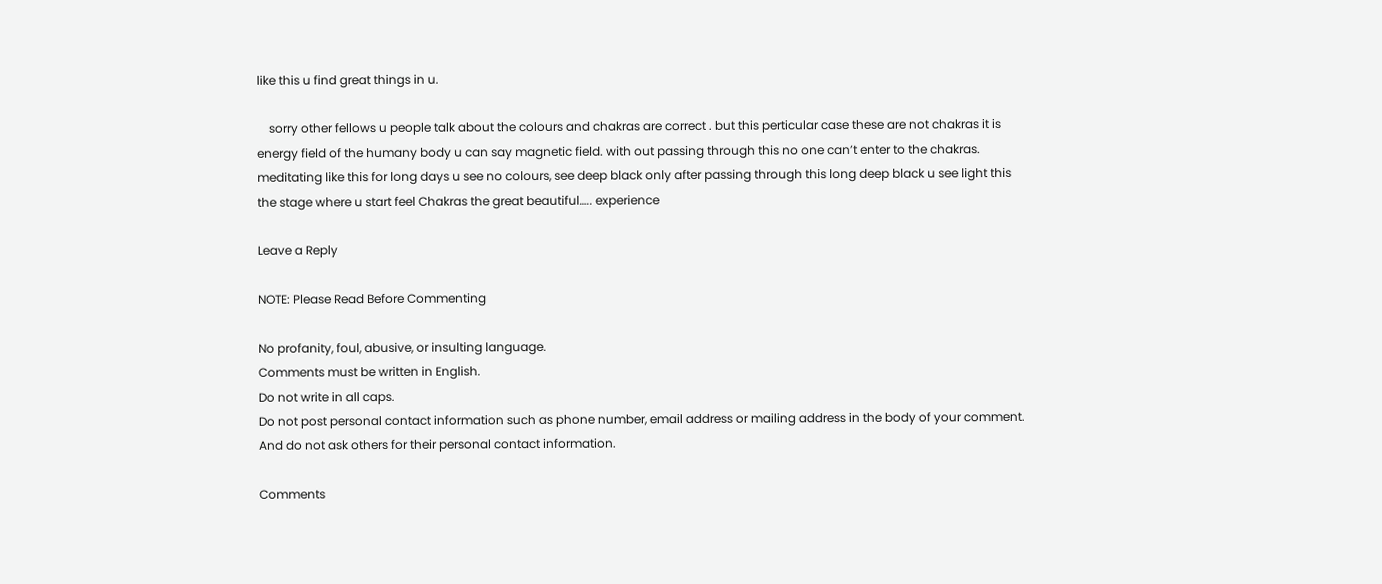like this u find great things in u.

    sorry other fellows u people talk about the colours and chakras are correct . but this perticular case these are not chakras it is energy field of the humany body u can say magnetic field. with out passing through this no one can’t enter to the chakras. meditating like this for long days u see no colours, see deep black only after passing through this long deep black u see light this the stage where u start feel Chakras the great beautiful….. experience

Leave a Reply

NOTE: Please Read Before Commenting

No profanity, foul, abusive, or insulting language.
Comments must be written in English.
Do not write in all caps.
Do not post personal contact information such as phone number, email address or mailing address in the body of your comment. And do not ask others for their personal contact information.

Comments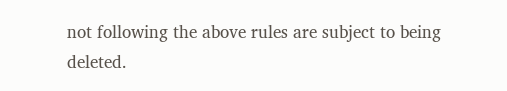not following the above rules are subject to being deleted.